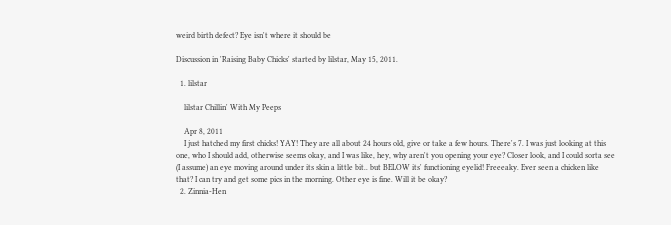weird birth defect? Eye isn't where it should be

Discussion in 'Raising Baby Chicks' started by lilstar, May 15, 2011.

  1. lilstar

    lilstar Chillin' With My Peeps

    Apr 8, 2011
    I just hatched my first chicks! YAY! They are all about 24 hours old, give or take a few hours. There's 7. I was just looking at this one, who I should add, otherwise seems okay, and I was like, hey, why aren't you opening your eye? Closer look, and I could sorta see (I assume) an eye moving around under its skin a little bit.. but BELOW its' functioning eyelid! Freeeaky. Ever seen a chicken like that? I can try and get some pics in the morning. Other eye is fine. Will it be okay?
  2. Zinnia-Hen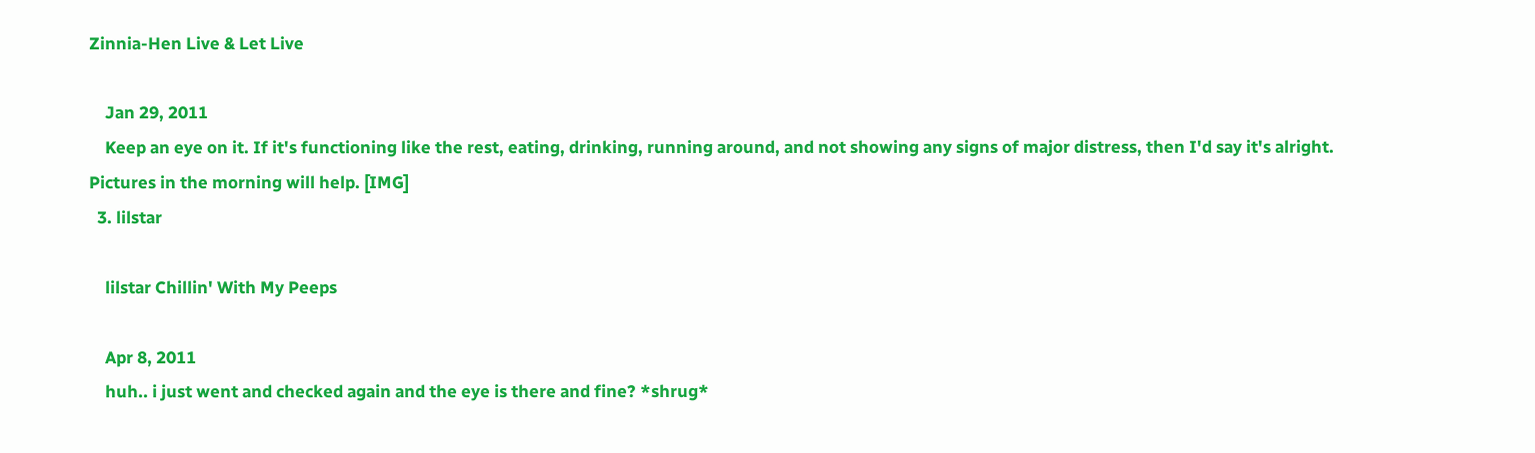Zinnia-Hen Live & Let Live

    Jan 29, 2011
    Keep an eye on it. If it's functioning like the rest, eating, drinking, running around, and not showing any signs of major distress, then I'd say it's alright. Pictures in the morning will help. [IMG]
  3. lilstar

    lilstar Chillin' With My Peeps

    Apr 8, 2011
    huh.. i just went and checked again and the eye is there and fine? *shrug*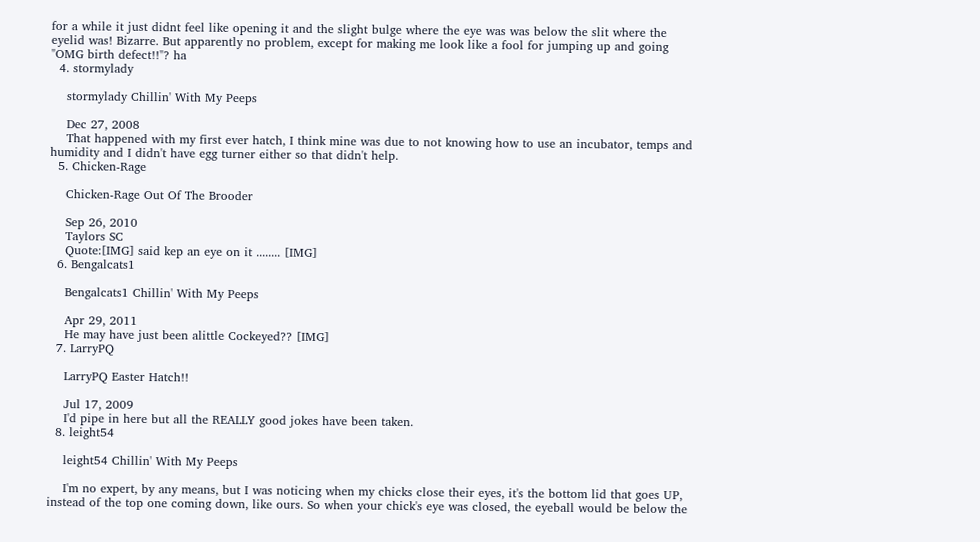for a while it just didnt feel like opening it and the slight bulge where the eye was was below the slit where the eyelid was! Bizarre. But apparently no problem, except for making me look like a fool for jumping up and going "OMG birth defect!!"? ha
  4. stormylady

    stormylady Chillin' With My Peeps

    Dec 27, 2008
    That happened with my first ever hatch, I think mine was due to not knowing how to use an incubator, temps and humidity and I didn't have egg turner either so that didn't help.
  5. Chicken-Rage

    Chicken-Rage Out Of The Brooder

    Sep 26, 2010
    Taylors SC
    Quote:[IMG] said kep an eye on it ........ [IMG]
  6. Bengalcats1

    Bengalcats1 Chillin' With My Peeps

    Apr 29, 2011
    He may have just been alittle Cockeyed?? [IMG]
  7. LarryPQ

    LarryPQ Easter Hatch!!

    Jul 17, 2009
    I'd pipe in here but all the REALLY good jokes have been taken.
  8. leight54

    leight54 Chillin' With My Peeps

    I'm no expert, by any means, but I was noticing when my chicks close their eyes, it's the bottom lid that goes UP, instead of the top one coming down, like ours. So when your chick's eye was closed, the eyeball would be below the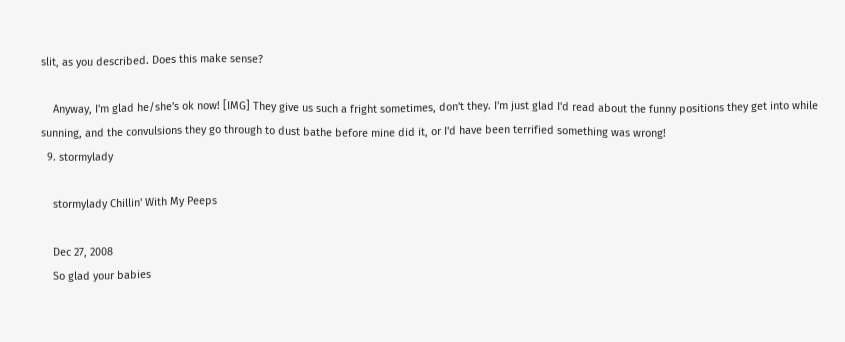slit, as you described. Does this make sense?

    Anyway, I'm glad he/she's ok now! [IMG] They give us such a fright sometimes, don't they. I'm just glad I'd read about the funny positions they get into while sunning, and the convulsions they go through to dust bathe before mine did it, or I'd have been terrified something was wrong!
  9. stormylady

    stormylady Chillin' With My Peeps

    Dec 27, 2008
    So glad your babies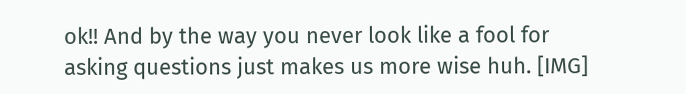ok!! And by the way you never look like a fool for asking questions just makes us more wise huh. [IMG]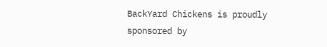BackYard Chickens is proudly sponsored by